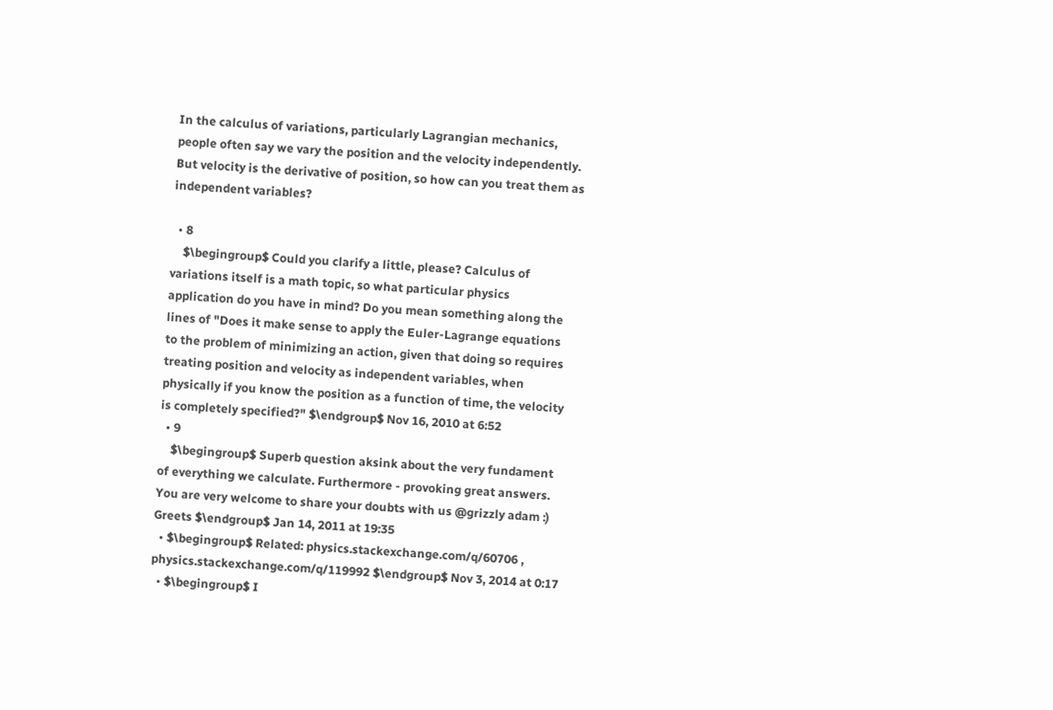In the calculus of variations, particularly Lagrangian mechanics, people often say we vary the position and the velocity independently. But velocity is the derivative of position, so how can you treat them as independent variables?

  • 8
    $\begingroup$ Could you clarify a little, please? Calculus of variations itself is a math topic, so what particular physics application do you have in mind? Do you mean something along the lines of "Does it make sense to apply the Euler-Lagrange equations to the problem of minimizing an action, given that doing so requires treating position and velocity as independent variables, when physically if you know the position as a function of time, the velocity is completely specified?" $\endgroup$ Nov 16, 2010 at 6:52
  • 9
    $\begingroup$ Superb question aksink about the very fundament of everything we calculate. Furthermore - provoking great answers. You are very welcome to share your doubts with us @grizzly adam :) Greets $\endgroup$ Jan 14, 2011 at 19:35
  • $\begingroup$ Related: physics.stackexchange.com/q/60706 , physics.stackexchange.com/q/119992 $\endgroup$ Nov 3, 2014 at 0:17
  • $\begingroup$ I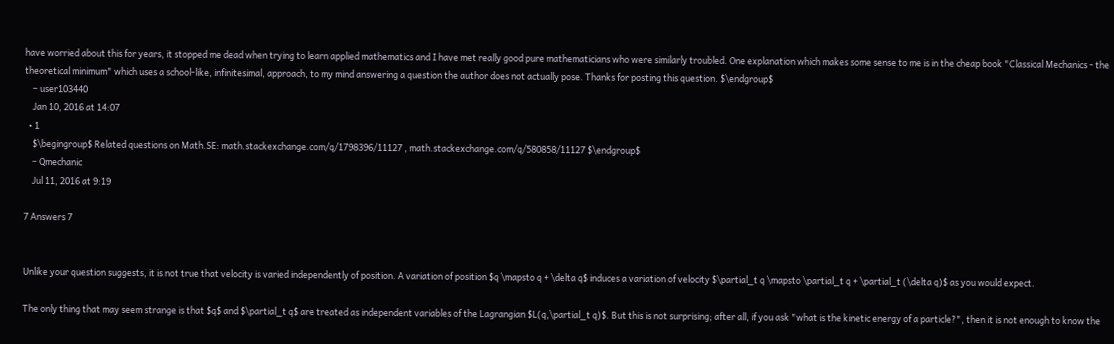have worried about this for years, it stopped me dead when trying to learn applied mathematics and I have met really good pure mathematicians who were similarly troubled. One explanation which makes some sense to me is in the cheap book "Classical Mechanics - the theoretical minimum" which uses a school-like, infinitesimal, approach, to my mind answering a question the author does not actually pose. Thanks for posting this question. $\endgroup$
    – user103440
    Jan 10, 2016 at 14:07
  • 1
    $\begingroup$ Related questions on Math.SE: math.stackexchange.com/q/1798396/11127 , math.stackexchange.com/q/580858/11127 $\endgroup$
    – Qmechanic
    Jul 11, 2016 at 9:19

7 Answers 7


Unlike your question suggests, it is not true that velocity is varied independently of position. A variation of position $q \mapsto q + \delta q$ induces a variation of velocity $\partial_t q \mapsto \partial_t q + \partial_t (\delta q)$ as you would expect.

The only thing that may seem strange is that $q$ and $\partial_t q$ are treated as independent variables of the Lagrangian $L(q,\partial_t q)$. But this is not surprising; after all, if you ask "what is the kinetic energy of a particle?", then it is not enough to know the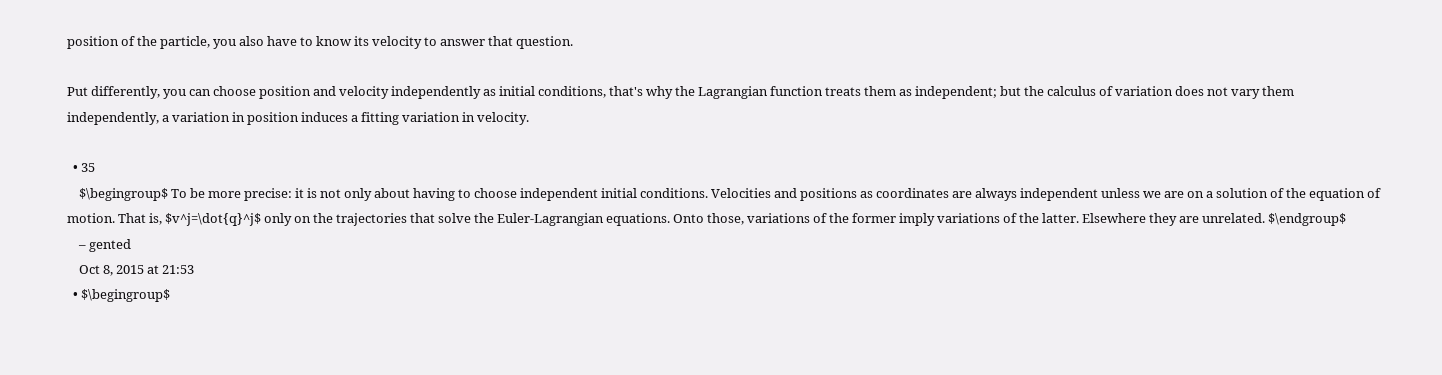position of the particle, you also have to know its velocity to answer that question.

Put differently, you can choose position and velocity independently as initial conditions, that's why the Lagrangian function treats them as independent; but the calculus of variation does not vary them independently, a variation in position induces a fitting variation in velocity.

  • 35
    $\begingroup$ To be more precise: it is not only about having to choose independent initial conditions. Velocities and positions as coordinates are always independent unless we are on a solution of the equation of motion. That is, $v^j=\dot{q}^j$ only on the trajectories that solve the Euler-Lagrangian equations. Onto those, variations of the former imply variations of the latter. Elsewhere they are unrelated. $\endgroup$
    – gented
    Oct 8, 2015 at 21:53
  • $\begingroup$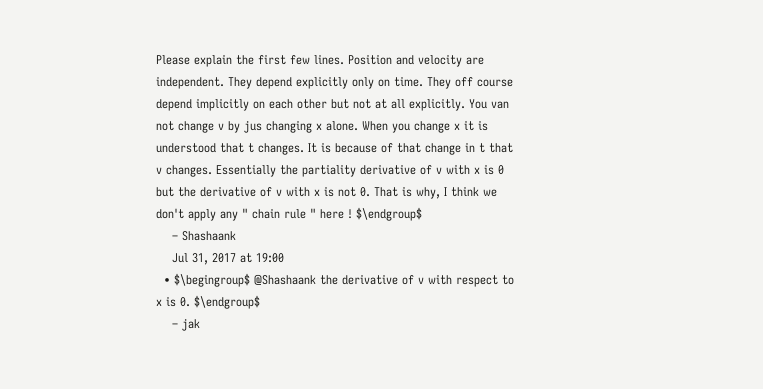Please explain the first few lines. Position and velocity are independent. They depend explicitly only on time. They off course depend implicitly on each other but not at all explicitly. You van not change v by jus changing x alone. When you change x it is understood that t changes. It is because of that change in t that v changes. Essentially the partiality derivative of v with x is 0 but the derivative of v with x is not 0. That is why, I think we don't apply any " chain rule " here ! $\endgroup$
    – Shashaank
    Jul 31, 2017 at 19:00
  • $\begingroup$ @Shashaank the derivative of v with respect to x is 0. $\endgroup$
    – jak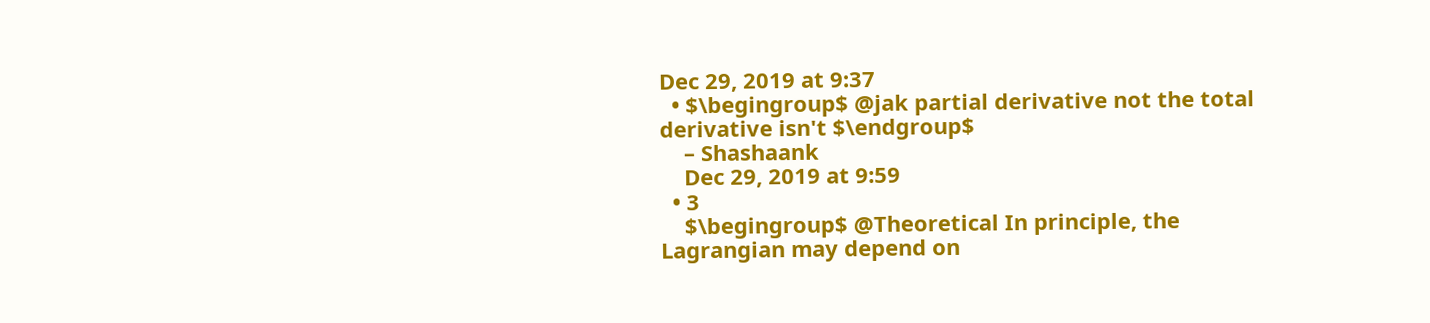Dec 29, 2019 at 9:37
  • $\begingroup$ @jak partial derivative not the total derivative isn't $\endgroup$
    – Shashaank
    Dec 29, 2019 at 9:59
  • 3
    $\begingroup$ @Theoretical In principle, the Lagrangian may depend on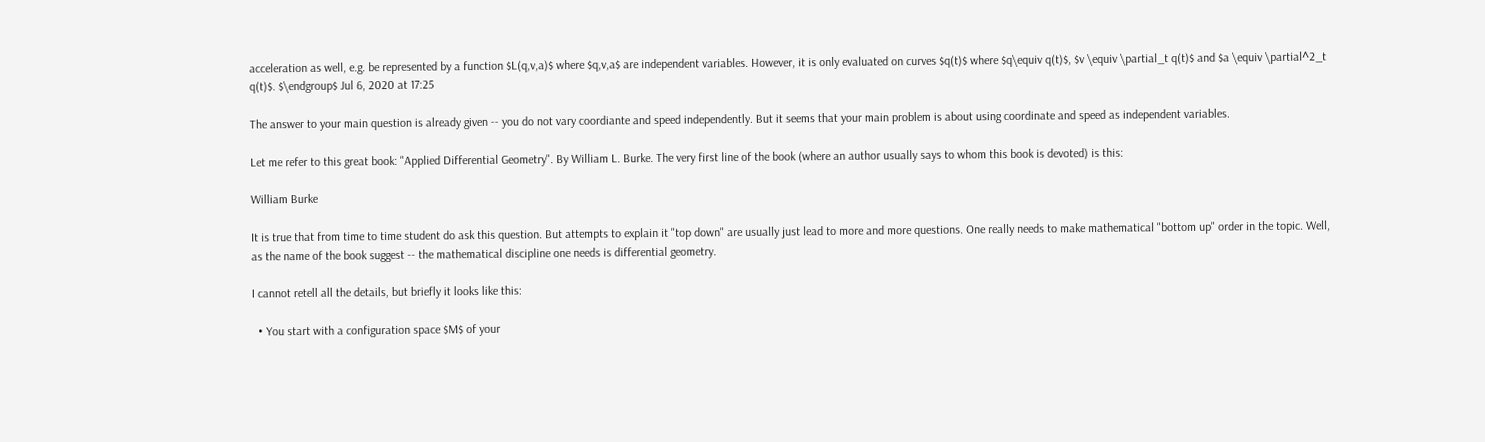acceleration as well, e.g. be represented by a function $L(q,v,a)$ where $q,v,a$ are independent variables. However, it is only evaluated on curves $q(t)$ where $q\equiv q(t)$, $v \equiv \partial_t q(t)$ and $a \equiv \partial^2_t q(t)$. $\endgroup$ Jul 6, 2020 at 17:25

The answer to your main question is already given -- you do not vary coordiante and speed independently. But it seems that your main problem is about using coordinate and speed as independent variables.

Let me refer to this great book: "Applied Differential Geometry". By William L. Burke. The very first line of the book (where an author usually says to whom this book is devoted) is this:

William Burke

It is true that from time to time student do ask this question. But attempts to explain it "top down" are usually just lead to more and more questions. One really needs to make mathematical "bottom up" order in the topic. Well, as the name of the book suggest -- the mathematical discipline one needs is differential geometry.

I cannot retell all the details, but briefly it looks like this:

  • You start with a configuration space $M$ of your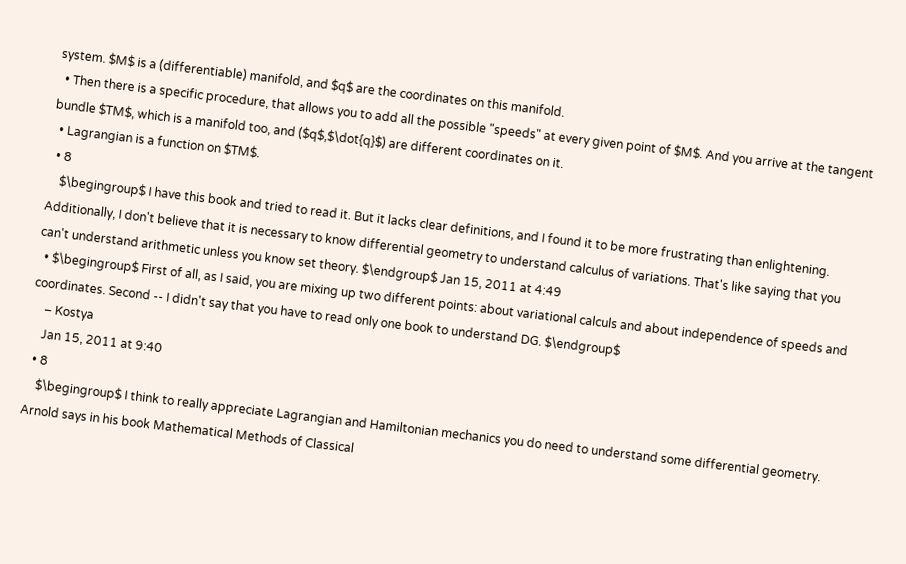system. $M$ is a (differentiable) manifold, and $q$ are the coordinates on this manifold.
  • Then there is a specific procedure, that allows you to add all the possible "speeds" at every given point of $M$. And you arrive at the tangent bundle $TM$, which is a manifold too, and ($q$,$\dot{q}$) are different coordinates on it.
  • Lagrangian is a function on $TM$.
  • 8
    $\begingroup$ I have this book and tried to read it. But it lacks clear definitions, and I found it to be more frustrating than enlightening. Additionally, I don't believe that it is necessary to know differential geometry to understand calculus of variations. That's like saying that you can't understand arithmetic unless you know set theory. $\endgroup$ Jan 15, 2011 at 4:49
  • $\begingroup$ First of all, as I said, you are mixing up two different points: about variational calculs and about independence of speeds and coordinates. Second -- I didn't say that you have to read only one book to understand DG. $\endgroup$
    – Kostya
    Jan 15, 2011 at 9:40
  • 8
    $\begingroup$ I think to really appreciate Lagrangian and Hamiltonian mechanics you do need to understand some differential geometry. Arnold says in his book Mathematical Methods of Classical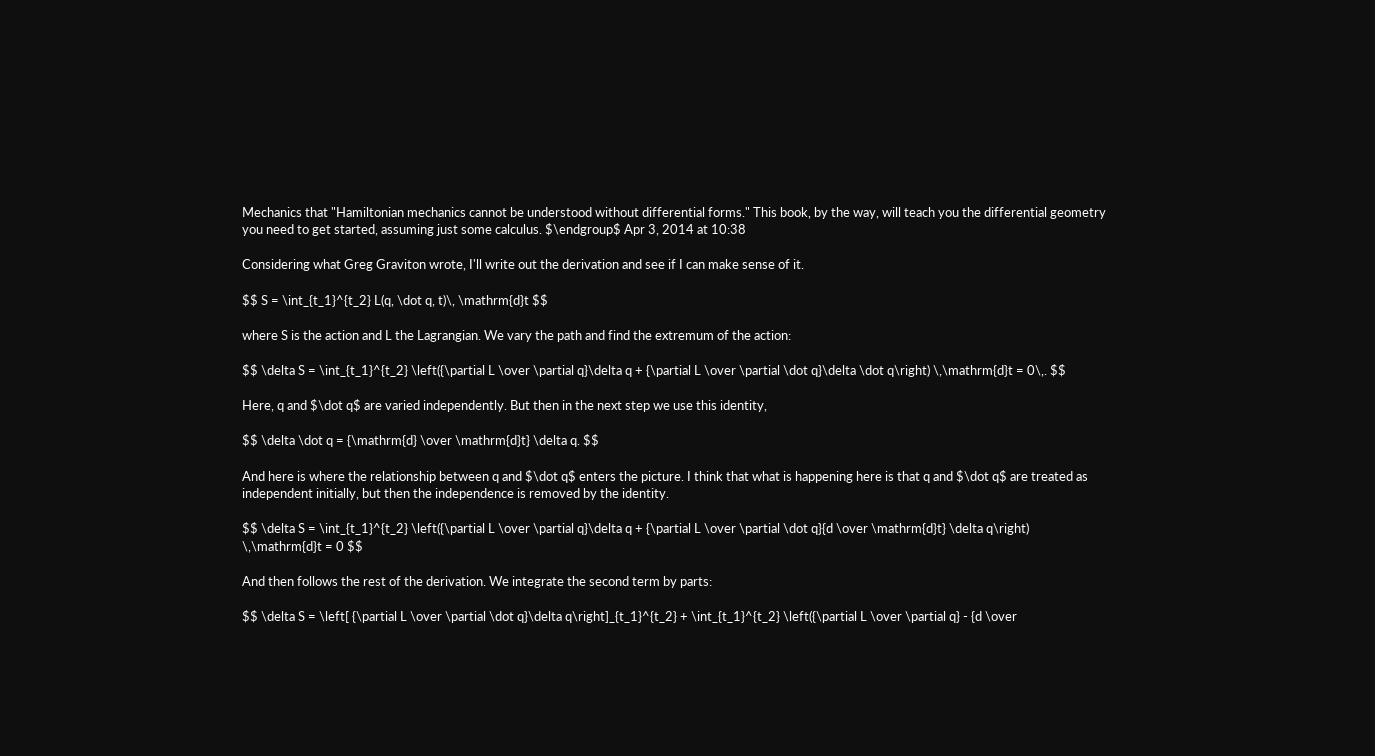Mechanics that "Hamiltonian mechanics cannot be understood without differential forms." This book, by the way, will teach you the differential geometry you need to get started, assuming just some calculus. $\endgroup$ Apr 3, 2014 at 10:38

Considering what Greg Graviton wrote, I'll write out the derivation and see if I can make sense of it.

$$ S = \int_{t_1}^{t_2} L(q, \dot q, t)\, \mathrm{d}t $$

where S is the action and L the Lagrangian. We vary the path and find the extremum of the action:

$$ \delta S = \int_{t_1}^{t_2} \left({\partial L \over \partial q}\delta q + {\partial L \over \partial \dot q}\delta \dot q\right) \,\mathrm{d}t = 0\,. $$

Here, q and $\dot q$ are varied independently. But then in the next step we use this identity,

$$ \delta \dot q = {\mathrm{d} \over \mathrm{d}t} \delta q. $$

And here is where the relationship between q and $\dot q$ enters the picture. I think that what is happening here is that q and $\dot q$ are treated as independent initially, but then the independence is removed by the identity.

$$ \delta S = \int_{t_1}^{t_2} \left({\partial L \over \partial q}\delta q + {\partial L \over \partial \dot q}{d \over \mathrm{d}t} \delta q\right) \,\mathrm{d}t = 0 $$

And then follows the rest of the derivation. We integrate the second term by parts:

$$ \delta S = \left[ {\partial L \over \partial \dot q}\delta q\right]_{t_1}^{t_2} + \int_{t_1}^{t_2} \left({\partial L \over \partial q} - {d \over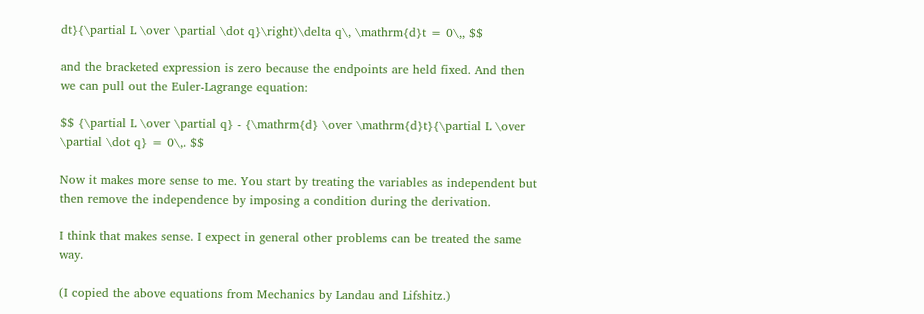dt}{\partial L \over \partial \dot q}\right)\delta q\, \mathrm{d}t = 0\,, $$

and the bracketed expression is zero because the endpoints are held fixed. And then we can pull out the Euler-Lagrange equation:

$$ {\partial L \over \partial q} - {\mathrm{d} \over \mathrm{d}t}{\partial L \over \partial \dot q} = 0\,. $$

Now it makes more sense to me. You start by treating the variables as independent but then remove the independence by imposing a condition during the derivation.

I think that makes sense. I expect in general other problems can be treated the same way.

(I copied the above equations from Mechanics by Landau and Lifshitz.)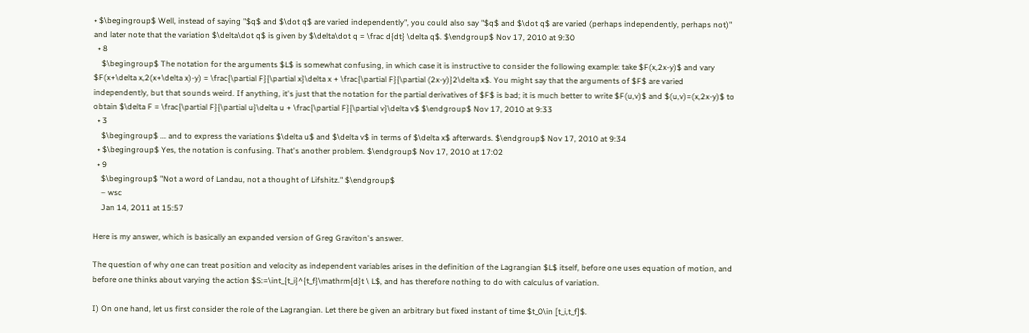• $\begingroup$ Well, instead of saying "$q$ and $\dot q$ are varied independently", you could also say "$q$ and $\dot q$ are varied (perhaps independently, perhaps not)" and later note that the variation $\delta\dot q$ is given by $\delta\dot q = \frac d{dt} \delta q$. $\endgroup$ Nov 17, 2010 at 9:30
  • 8
    $\begingroup$ The notation for the arguments $L$ is somewhat confusing, in which case it is instructive to consider the following example: take $F(x,2x-y)$ and vary $F(x+\delta x,2(x+\delta x)-y) = \frac{\partial F}{\partial x}\delta x + \frac{\partial F}{\partial (2x-y)}2\delta x$. You might say that the arguments of $F$ are varied independently, but that sounds weird. If anything, it's just that the notation for the partial derivatives of $F$ is bad; it is much better to write $F(u,v)$ and $(u,v)=(x,2x-y)$ to obtain $\delta F = \frac{\partial F}{\partial u}\delta u + \frac{\partial F}{\partial v}\delta v$ $\endgroup$ Nov 17, 2010 at 9:33
  • 3
    $\begingroup$ ... and to express the variations $\delta u$ and $\delta v$ in terms of $\delta x$ afterwards. $\endgroup$ Nov 17, 2010 at 9:34
  • $\begingroup$ Yes, the notation is confusing. That's another problem. $\endgroup$ Nov 17, 2010 at 17:02
  • 9
    $\begingroup$ "Not a word of Landau, not a thought of Lifshitz." $\endgroup$
    – wsc
    Jan 14, 2011 at 15:57

Here is my answer, which is basically an expanded version of Greg Graviton's answer.

The question of why one can treat position and velocity as independent variables arises in the definition of the Lagrangian $L$ itself, before one uses equation of motion, and before one thinks about varying the action $S:=\int_{t_i}^{t_f}\mathrm{d}t \ L$, and has therefore nothing to do with calculus of variation.

I) On one hand, let us first consider the role of the Lagrangian. Let there be given an arbitrary but fixed instant of time $t_0\in [t_i,t_f]$.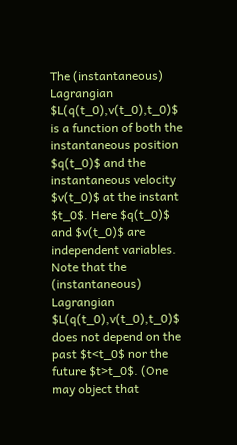The (instantaneous) Lagrangian $L(q(t_0),v(t_0),t_0)$ is a function of both the instantaneous position $q(t_0)$ and the instantaneous velocity $v(t_0)$ at the instant $t_0$. Here $q(t_0)$ and $v(t_0)$ are independent variables. Note that the (instantaneous) Lagrangian $L(q(t_0),v(t_0),t_0)$ does not depend on the past $t<t_0$ nor the future $t>t_0$. (One may object that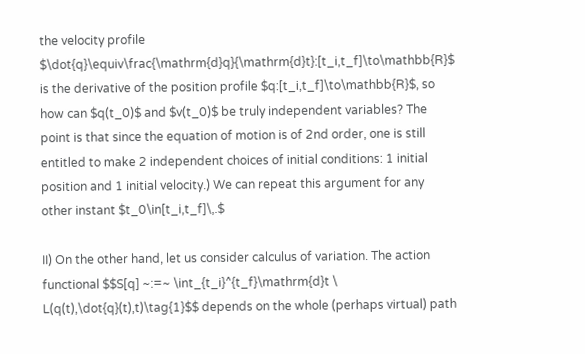the velocity profile $\dot{q}\equiv\frac{\mathrm{d}q}{\mathrm{d}t}:[t_i,t_f]\to\mathbb{R}$ is the derivative of the position profile $q:[t_i,t_f]\to\mathbb{R}$, so how can $q(t_0)$ and $v(t_0)$ be truly independent variables? The point is that since the equation of motion is of 2nd order, one is still entitled to make 2 independent choices of initial conditions: 1 initial position and 1 initial velocity.) We can repeat this argument for any other instant $t_0\in[t_i,t_f]\,.$

II) On the other hand, let us consider calculus of variation. The action functional $$S[q] ~:=~ \int_{t_i}^{t_f}\mathrm{d}t \ L(q(t),\dot{q}(t),t)\tag{1}$$ depends on the whole (perhaps virtual) path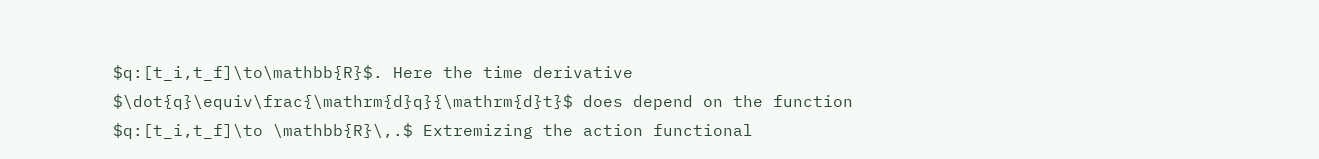$q:[t_i,t_f]\to\mathbb{R}$. Here the time derivative $\dot{q}\equiv\frac{\mathrm{d}q}{\mathrm{d}t}$ does depend on the function $q:[t_i,t_f]\to \mathbb{R}\,.$ Extremizing the action functional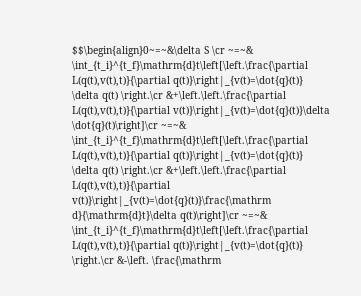$$\begin{align}0~=~&\delta S \cr ~=~& \int_{t_i}^{t_f}\mathrm{d}t\left[\left.\frac{\partial L(q(t),v(t),t)}{\partial q(t)}\right|_{v(t)=\dot{q}(t)} \delta q(t) \right.\cr &+\left.\left.\frac{\partial L(q(t),v(t),t)}{\partial v(t)}\right|_{v(t)=\dot{q}(t)}\delta \dot{q}(t)\right]\cr ~=~& \int_{t_i}^{t_f}\mathrm{d}t\left[\left.\frac{\partial L(q(t),v(t),t)}{\partial q(t)}\right|_{v(t)=\dot{q}(t)} \delta q(t) \right.\cr &+\left.\left.\frac{\partial L(q(t),v(t),t)}{\partial v(t)}\right|_{v(t)=\dot{q}(t)}\frac{\mathrm d}{\mathrm{d}t}\delta q(t)\right]\cr ~=~& \int_{t_i}^{t_f}\mathrm{d}t\left[\left.\frac{\partial L(q(t),v(t),t)}{\partial q(t)}\right|_{v(t)=\dot{q}(t)} \right.\cr &-\left. \frac{\mathrm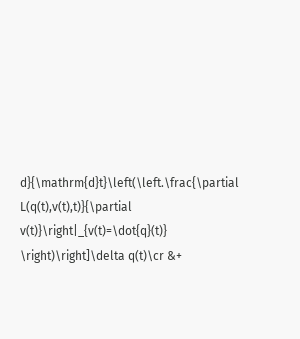d}{\mathrm{d}t}\left(\left.\frac{\partial L(q(t),v(t),t)}{\partial v(t)}\right|_{v(t)=\dot{q}(t)} \right)\right]\delta q(t)\cr &+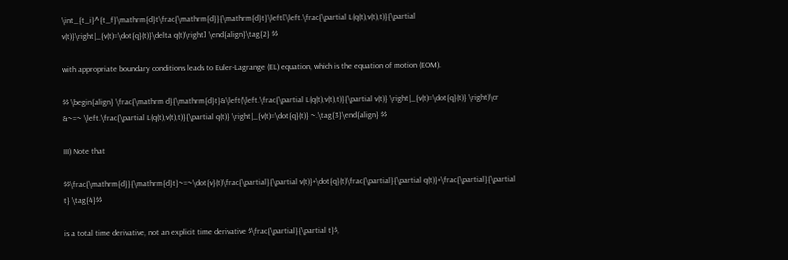\int_{t_i}^{t_f}\mathrm{d}t\frac{\mathrm{d}}{\mathrm{d}t}\left[\left.\frac{\partial L(q(t),v(t),t)}{\partial v(t)}\right|_{v(t)=\dot{q}(t)}\delta q(t)\right] \end{align}\tag{2} $$

with appropriate boundary conditions leads to Euler-Lagrange (EL) equation, which is the equation of motion (EOM).

$$ \begin{align} \frac{\mathrm d}{\mathrm{d}t}&\left(\left.\frac{\partial L(q(t),v(t),t)}{\partial v(t)} \right|_{v(t)=\dot{q}(t)} \right)\cr &~=~ \left.\frac{\partial L(q(t),v(t),t)}{\partial q(t)} \right|_{v(t)=\dot{q}(t)} ~.\tag{3}\end{align} $$

III) Note that

$$\frac{\mathrm{d}}{\mathrm{d}t}~=~\dot{v}(t)\frac{\partial}{\partial v(t)}+\dot{q}(t)\frac{\partial}{\partial q(t)}+\frac{\partial}{\partial t} \tag{4}$$

is a total time derivative, not an explicit time derivative $\frac{\partial}{\partial t}$,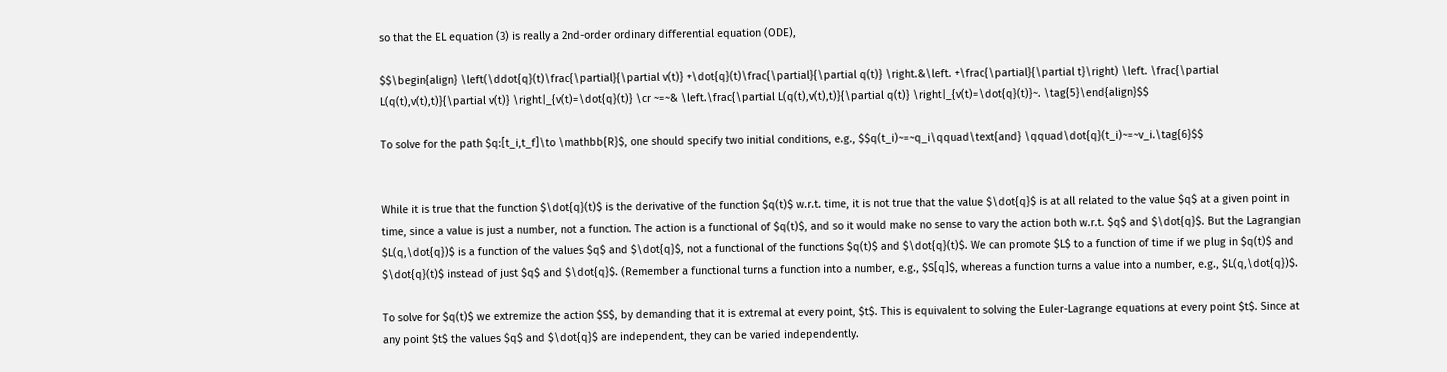so that the EL equation (3) is really a 2nd-order ordinary differential equation (ODE),

$$\begin{align} \left(\ddot{q}(t)\frac{\partial}{\partial v(t)} +\dot{q}(t)\frac{\partial}{\partial q(t)} \right.&\left. +\frac{\partial}{\partial t}\right) \left. \frac{\partial L(q(t),v(t),t)}{\partial v(t)} \right|_{v(t)=\dot{q}(t)} \cr ~=~& \left.\frac{\partial L(q(t),v(t),t)}{\partial q(t)} \right|_{v(t)=\dot{q}(t)}~. \tag{5}\end{align}$$

To solve for the path $q:[t_i,t_f]\to \mathbb{R}$, one should specify two initial conditions, e.g., $$q(t_i)~=~q_i\qquad\text{and} \qquad\dot{q}(t_i)~=~v_i.\tag{6}$$


While it is true that the function $\dot{q}(t)$ is the derivative of the function $q(t)$ w.r.t. time, it is not true that the value $\dot{q}$ is at all related to the value $q$ at a given point in time, since a value is just a number, not a function. The action is a functional of $q(t)$, and so it would make no sense to vary the action both w.r.t. $q$ and $\dot{q}$. But the Lagrangian $L(q,\dot{q})$ is a function of the values $q$ and $\dot{q}$, not a functional of the functions $q(t)$ and $\dot{q}(t)$. We can promote $L$ to a function of time if we plug in $q(t)$ and $\dot{q}(t)$ instead of just $q$ and $\dot{q}$. (Remember a functional turns a function into a number, e.g., $S[q]$, whereas a function turns a value into a number, e.g., $L(q,\dot{q})$.

To solve for $q(t)$ we extremize the action $S$, by demanding that it is extremal at every point, $t$. This is equivalent to solving the Euler-Lagrange equations at every point $t$. Since at any point $t$ the values $q$ and $\dot{q}$ are independent, they can be varied independently.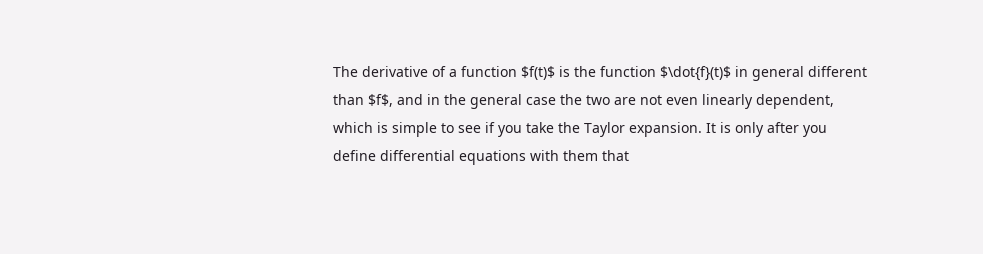The derivative of a function $f(t)$ is the function $\dot{f}(t)$ in general different than $f$, and in the general case the two are not even linearly dependent, which is simple to see if you take the Taylor expansion. It is only after you define differential equations with them that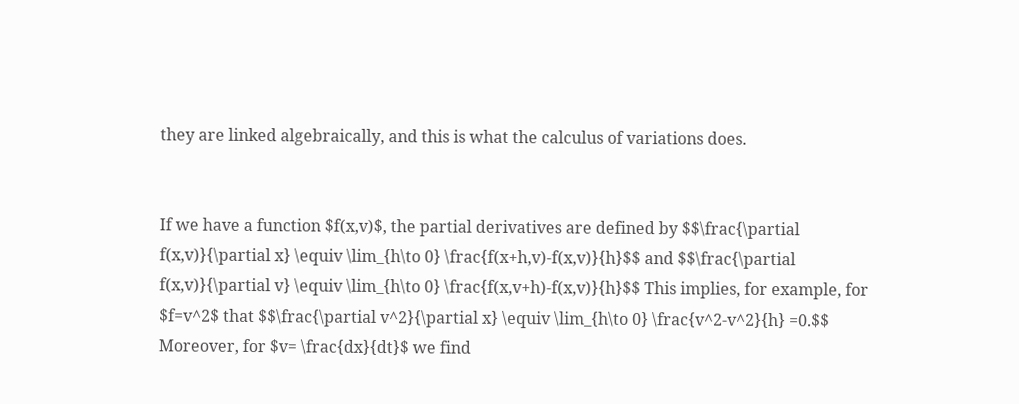they are linked algebraically, and this is what the calculus of variations does.


If we have a function $f(x,v)$, the partial derivatives are defined by $$\frac{\partial f(x,v)}{\partial x} \equiv \lim_{h\to 0} \frac{f(x+h,v)-f(x,v)}{h}$$ and $$\frac{\partial f(x,v)}{\partial v} \equiv \lim_{h\to 0} \frac{f(x,v+h)-f(x,v)}{h}$$ This implies, for example, for $f=v^2$ that $$\frac{\partial v^2}{\partial x} \equiv \lim_{h\to 0} \frac{v^2-v^2}{h} =0.$$ Moreover, for $v= \frac{dx}{dt}$ we find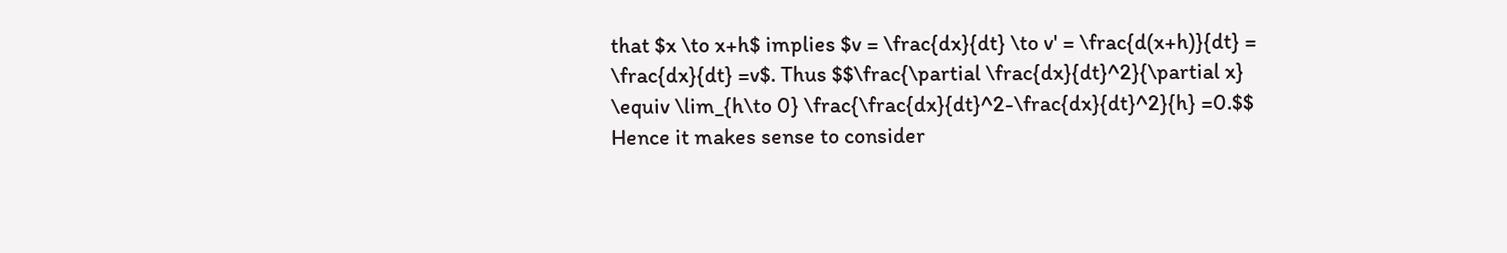that $x \to x+h$ implies $v = \frac{dx}{dt} \to v' = \frac{d(x+h)}{dt} = \frac{dx}{dt} =v$. Thus $$\frac{\partial \frac{dx}{dt}^2}{\partial x} \equiv \lim_{h\to 0} \frac{\frac{dx}{dt}^2-\frac{dx}{dt}^2}{h} =0.$$ Hence it makes sense to consider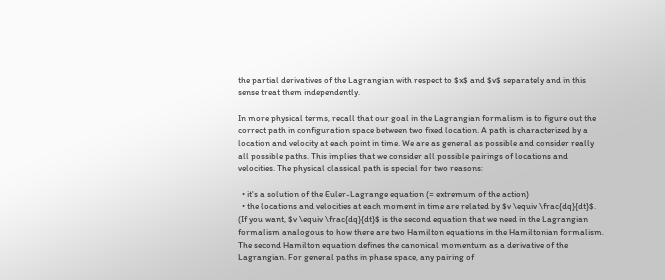the partial derivatives of the Lagrangian with respect to $x$ and $v$ separately and in this sense treat them independently.

In more physical terms, recall that our goal in the Lagrangian formalism is to figure out the correct path in configuration space between two fixed location. A path is characterized by a location and velocity at each point in time. We are as general as possible and consider really all possible paths. This implies that we consider all possible pairings of locations and velocities. The physical classical path is special for two reasons:

  • it's a solution of the Euler-Lagrange equation (= extremum of the action)
  • the locations and velocities at each moment in time are related by $v \equiv \frac{dq}{dt}$. (If you want, $v \equiv \frac{dq}{dt}$ is the second equation that we need in the Lagrangian formalism analogous to how there are two Hamilton equations in the Hamiltonian formalism. The second Hamilton equation defines the canonical momentum as a derivative of the Lagrangian. For general paths in phase space, any pairing of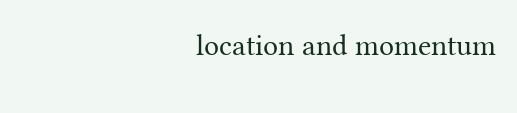location and momentum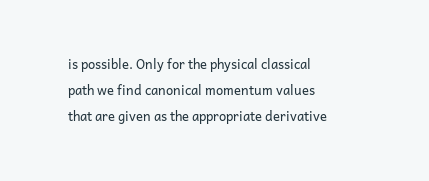is possible. Only for the physical classical path we find canonical momentum values that are given as the appropriate derivative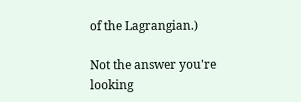of the Lagrangian.)

Not the answer you're looking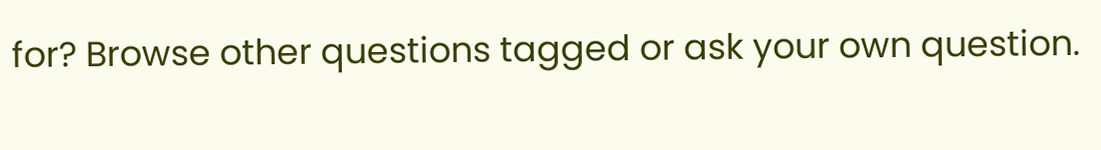for? Browse other questions tagged or ask your own question.